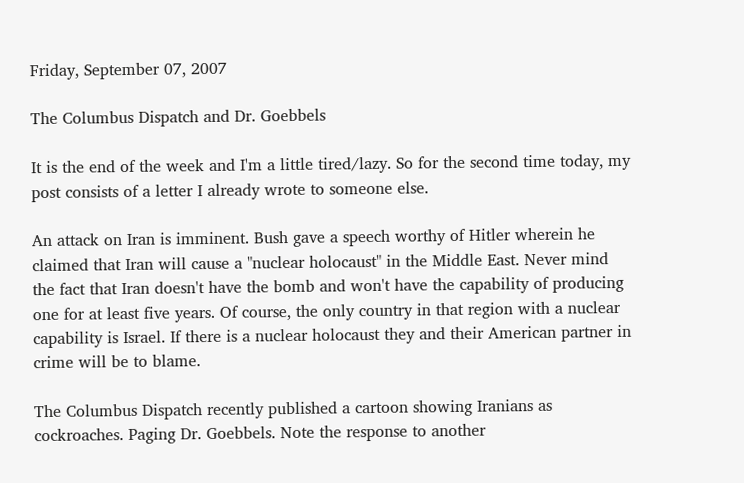Friday, September 07, 2007

The Columbus Dispatch and Dr. Goebbels

It is the end of the week and I'm a little tired/lazy. So for the second time today, my post consists of a letter I already wrote to someone else.

An attack on Iran is imminent. Bush gave a speech worthy of Hitler wherein he claimed that Iran will cause a "nuclear holocaust" in the Middle East. Never mind the fact that Iran doesn't have the bomb and won't have the capability of producing one for at least five years. Of course, the only country in that region with a nuclear capability is Israel. If there is a nuclear holocaust they and their American partner in crime will be to blame.

The Columbus Dispatch recently published a cartoon showing Iranians as cockroaches. Paging Dr. Goebbels. Note the response to another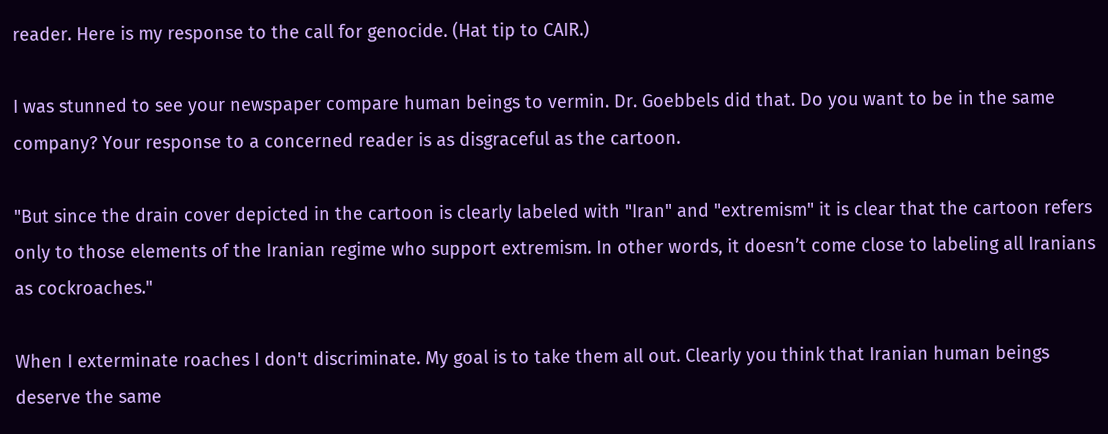reader. Here is my response to the call for genocide. (Hat tip to CAIR.)

I was stunned to see your newspaper compare human beings to vermin. Dr. Goebbels did that. Do you want to be in the same company? Your response to a concerned reader is as disgraceful as the cartoon.

"But since the drain cover depicted in the cartoon is clearly labeled with "Iran" and "extremism" it is clear that the cartoon refers only to those elements of the Iranian regime who support extremism. In other words, it doesn’t come close to labeling all Iranians as cockroaches."

When I exterminate roaches I don't discriminate. My goal is to take them all out. Clearly you think that Iranian human beings deserve the same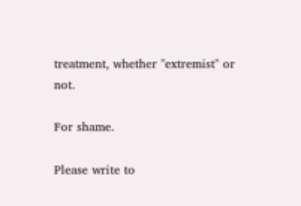treatment, whether "extremist" or not.

For shame.

Please write to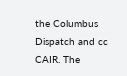the Columbus Dispatch and cc CAIR. The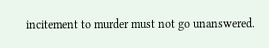incitement to murder must not go unanswered.